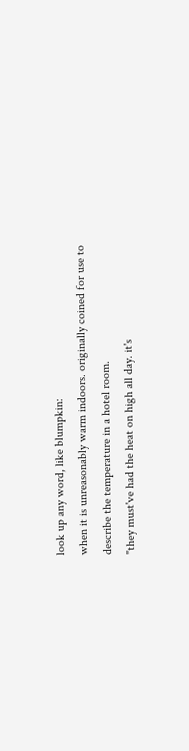look up any word, like blumpkin:
when it is unreasonably warm indoors. originally coined for use to describe the temperature in a hotel room.
"they must've had the heat on high all day. it's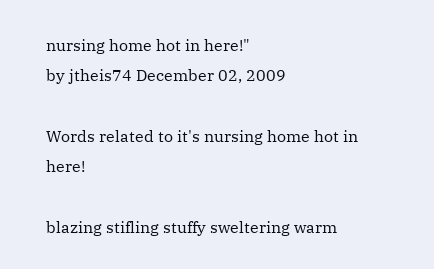nursing home hot in here!"
by jtheis74 December 02, 2009

Words related to it's nursing home hot in here!

blazing stifling stuffy sweltering warm